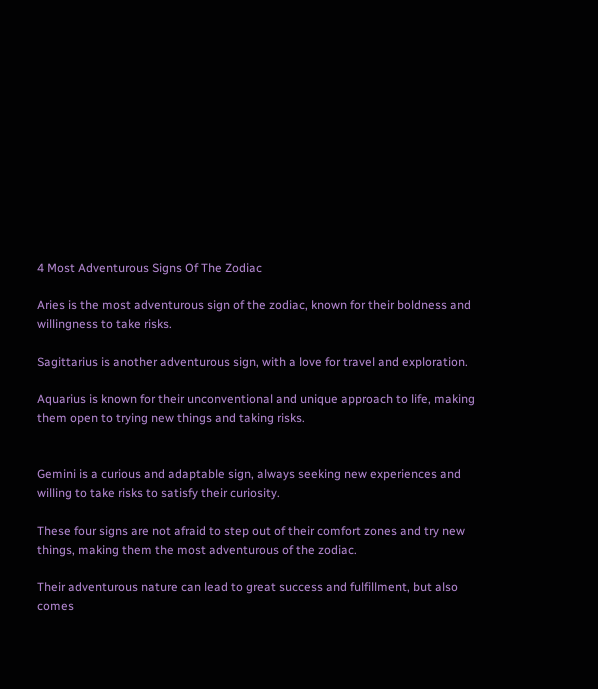4 Most Adventurous Signs Of The Zodiac

Aries is the most adventurous sign of the zodiac, known for their boldness and willingness to take risks.

Sagittarius is another adventurous sign, with a love for travel and exploration.

Aquarius is known for their unconventional and unique approach to life, making them open to trying new things and taking risks.


Gemini is a curious and adaptable sign, always seeking new experiences and willing to take risks to satisfy their curiosity.

These four signs are not afraid to step out of their comfort zones and try new things, making them the most adventurous of the zodiac.

Their adventurous nature can lead to great success and fulfillment, but also comes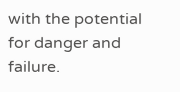with the potential for danger and failure.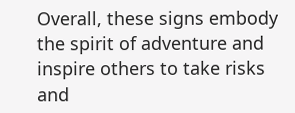Overall, these signs embody the spirit of adventure and inspire others to take risks and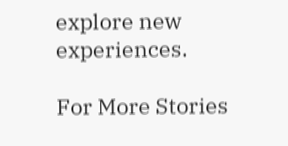explore new experiences.

For More Stories